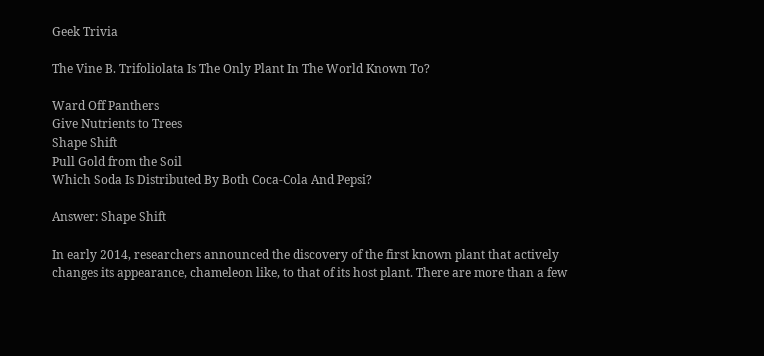Geek Trivia

The Vine B. Trifoliolata Is The Only Plant In The World Known To?

Ward Off Panthers
Give Nutrients to Trees
Shape Shift
Pull Gold from the Soil
Which Soda Is Distributed By Both Coca-Cola And Pepsi?

Answer: Shape Shift

In early 2014, researchers announced the discovery of the first known plant that actively changes its appearance, chameleon like, to that of its host plant. There are more than a few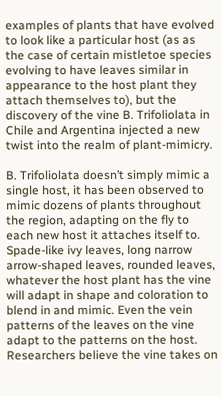examples of plants that have evolved to look like a particular host (as as the case of certain mistletoe species evolving to have leaves similar in appearance to the host plant they attach themselves to), but the discovery of the vine B. Trifoliolata in Chile and Argentina injected a new twist into the realm of plant-mimicry.

B. Trifoliolata doesn’t simply mimic a single host, it has been observed to mimic dozens of plants throughout the region, adapting on the fly to each new host it attaches itself to. Spade-like ivy leaves, long narrow arrow-shaped leaves, rounded leaves, whatever the host plant has the vine will adapt in shape and coloration to blend in and mimic. Even the vein patterns of the leaves on the vine adapt to the patterns on the host. Researchers believe the vine takes on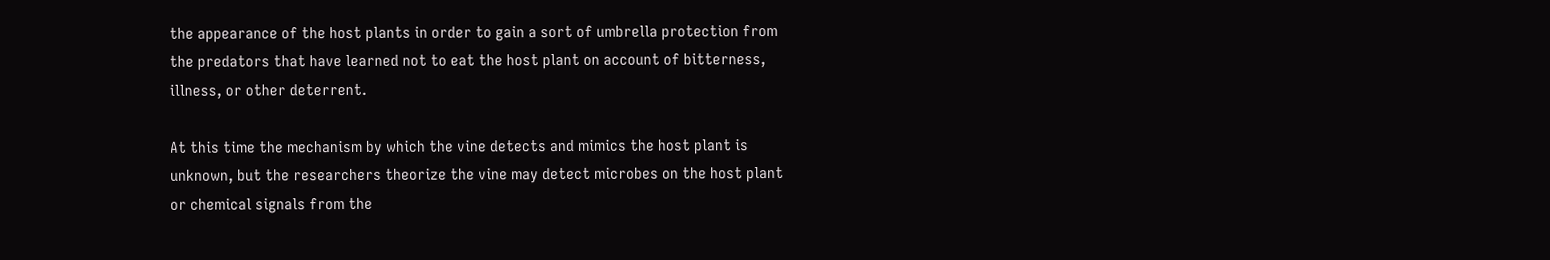the appearance of the host plants in order to gain a sort of umbrella protection from the predators that have learned not to eat the host plant on account of bitterness, illness, or other deterrent.

At this time the mechanism by which the vine detects and mimics the host plant is unknown, but the researchers theorize the vine may detect microbes on the host plant or chemical signals from the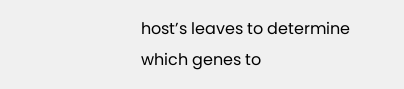host’s leaves to determine which genes to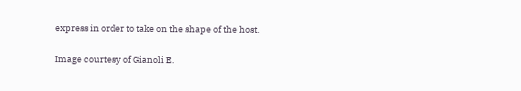express in order to take on the shape of the host.

Image courtesy of Gianoli E.